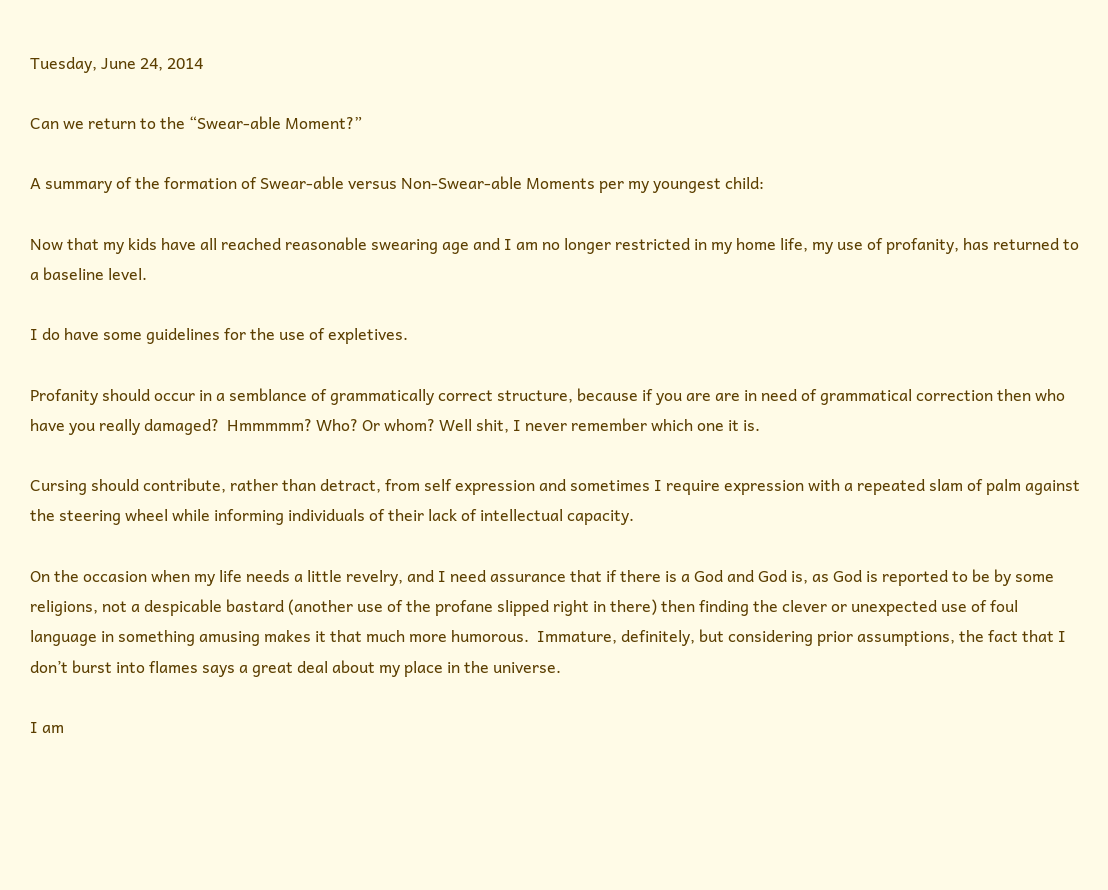Tuesday, June 24, 2014

Can we return to the “Swear-able Moment?”

A summary of the formation of Swear-able versus Non-Swear-able Moments per my youngest child:

Now that my kids have all reached reasonable swearing age and I am no longer restricted in my home life, my use of profanity, has returned to a baseline level.

I do have some guidelines for the use of expletives.

Profanity should occur in a semblance of grammatically correct structure, because if you are are in need of grammatical correction then who have you really damaged?  Hmmmmm? Who? Or whom? Well shit, I never remember which one it is.

Cursing should contribute, rather than detract, from self expression and sometimes I require expression with a repeated slam of palm against the steering wheel while informing individuals of their lack of intellectual capacity.

On the occasion when my life needs a little revelry, and I need assurance that if there is a God and God is, as God is reported to be by some religions, not a despicable bastard (another use of the profane slipped right in there) then finding the clever or unexpected use of foul language in something amusing makes it that much more humorous.  Immature, definitely, but considering prior assumptions, the fact that I don’t burst into flames says a great deal about my place in the universe.

I am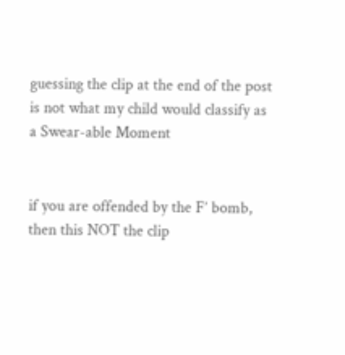guessing the clip at the end of the post is not what my child would classify as a Swear-able Moment


if you are offended by the F’ bomb, then this NOT the clip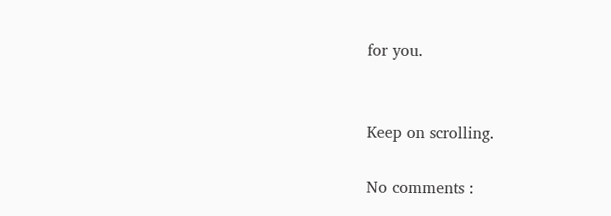for you.


Keep on scrolling.

No comments :